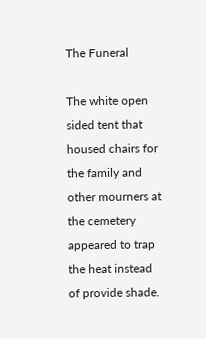The Funeral

The white open sided tent that housed chairs for the family and other mourners at the cemetery appeared to trap the heat instead of provide shade.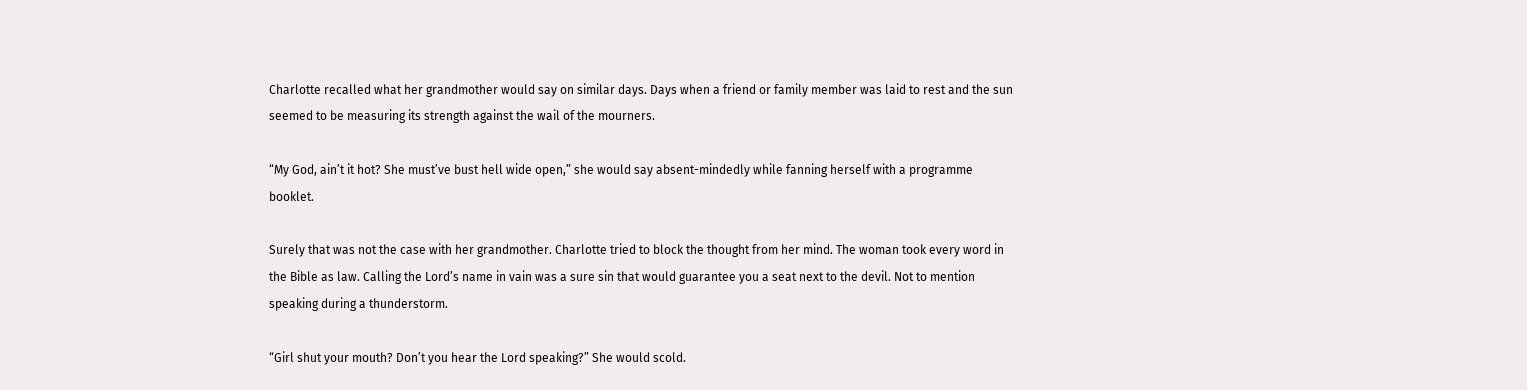Charlotte recalled what her grandmother would say on similar days. Days when a friend or family member was laid to rest and the sun seemed to be measuring its strength against the wail of the mourners.

“My God, ain’t it hot? She must’ve bust hell wide open,” she would say absent-mindedly while fanning herself with a programme booklet.

Surely that was not the case with her grandmother. Charlotte tried to block the thought from her mind. The woman took every word in the Bible as law. Calling the Lord’s name in vain was a sure sin that would guarantee you a seat next to the devil. Not to mention speaking during a thunderstorm.

“Girl shut your mouth? Don’t you hear the Lord speaking?” She would scold.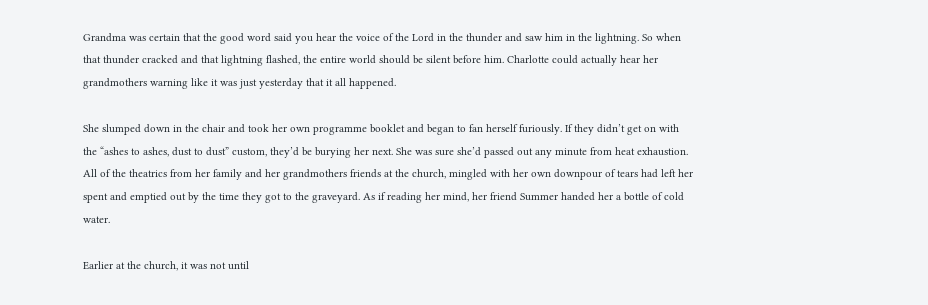Grandma was certain that the good word said you hear the voice of the Lord in the thunder and saw him in the lightning. So when that thunder cracked and that lightning flashed, the entire world should be silent before him. Charlotte could actually hear her grandmothers warning like it was just yesterday that it all happened.

She slumped down in the chair and took her own programme booklet and began to fan herself furiously. If they didn’t get on with the “ashes to ashes, dust to dust” custom, they’d be burying her next. She was sure she’d passed out any minute from heat exhaustion. All of the theatrics from her family and her grandmothers friends at the church, mingled with her own downpour of tears had left her spent and emptied out by the time they got to the graveyard. As if reading her mind, her friend Summer handed her a bottle of cold water.

Earlier at the church, it was not until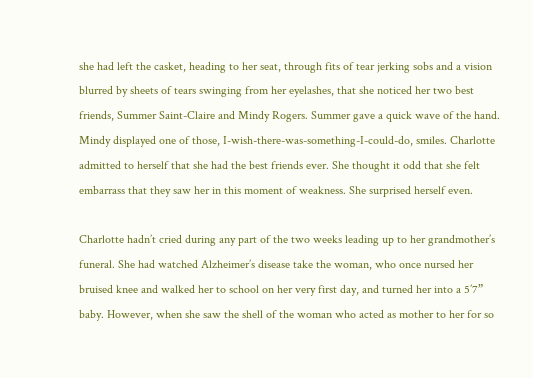she had left the casket, heading to her seat, through fits of tear jerking sobs and a vision blurred by sheets of tears swinging from her eyelashes, that she noticed her two best friends, Summer Saint-Claire and Mindy Rogers. Summer gave a quick wave of the hand. Mindy displayed one of those, I-wish-there-was-something-I-could-do, smiles. Charlotte admitted to herself that she had the best friends ever. She thought it odd that she felt embarrass that they saw her in this moment of weakness. She surprised herself even.

Charlotte hadn’t cried during any part of the two weeks leading up to her grandmother’s funeral. She had watched Alzheimer’s disease take the woman, who once nursed her bruised knee and walked her to school on her very first day, and turned her into a 5’7” baby. However, when she saw the shell of the woman who acted as mother to her for so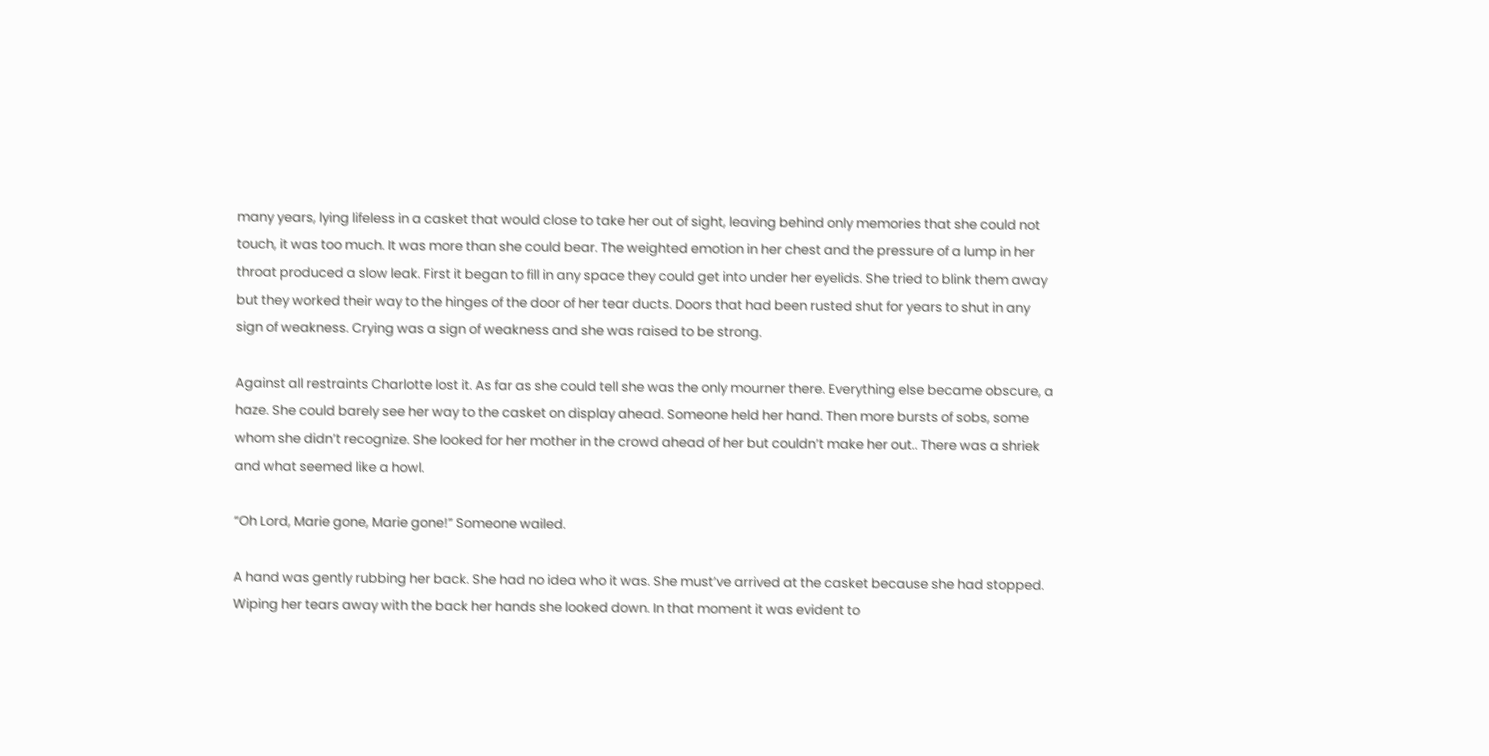many years, lying lifeless in a casket that would close to take her out of sight, leaving behind only memories that she could not touch, it was too much. It was more than she could bear. The weighted emotion in her chest and the pressure of a lump in her throat produced a slow leak. First it began to fill in any space they could get into under her eyelids. She tried to blink them away but they worked their way to the hinges of the door of her tear ducts. Doors that had been rusted shut for years to shut in any sign of weakness. Crying was a sign of weakness and she was raised to be strong.

Against all restraints Charlotte lost it. As far as she could tell she was the only mourner there. Everything else became obscure, a haze. She could barely see her way to the casket on display ahead. Someone held her hand. Then more bursts of sobs, some whom she didn’t recognize. She looked for her mother in the crowd ahead of her but couldn’t make her out.. There was a shriek and what seemed like a howl.

“Oh Lord, Marie gone, Marie gone!” Someone wailed.

A hand was gently rubbing her back. She had no idea who it was. She must’ve arrived at the casket because she had stopped. Wiping her tears away with the back her hands she looked down. In that moment it was evident to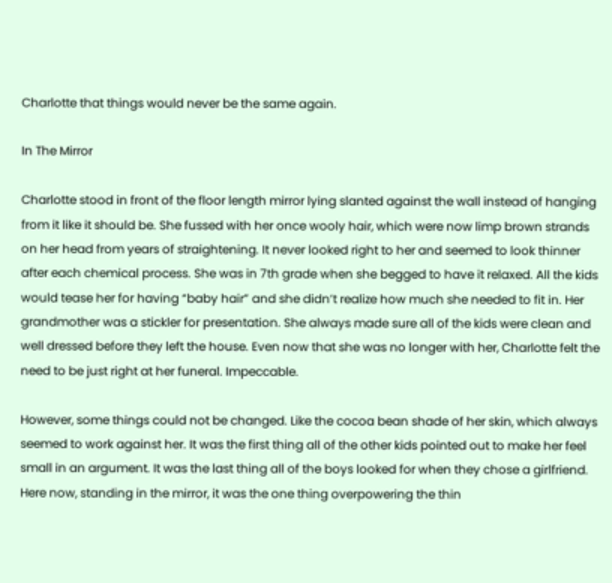Charlotte that things would never be the same again.

In The Mirror

Charlotte stood in front of the floor length mirror lying slanted against the wall instead of hanging from it like it should be. She fussed with her once wooly hair, which were now limp brown strands on her head from years of straightening. It never looked right to her and seemed to look thinner after each chemical process. She was in 7th grade when she begged to have it relaxed. All the kids would tease her for having “baby hair” and she didn’t realize how much she needed to fit in. Her grandmother was a stickler for presentation. She always made sure all of the kids were clean and well dressed before they left the house. Even now that she was no longer with her, Charlotte felt the need to be just right at her funeral. Impeccable.

However, some things could not be changed. Like the cocoa bean shade of her skin, which always seemed to work against her. It was the first thing all of the other kids pointed out to make her feel small in an argument. It was the last thing all of the boys looked for when they chose a girlfriend. Here now, standing in the mirror, it was the one thing overpowering the thin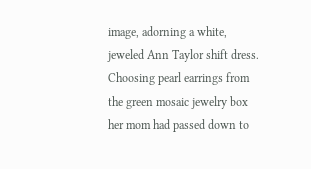image, adorning a white, jeweled Ann Taylor shift dress. Choosing pearl earrings from the green mosaic jewelry box her mom had passed down to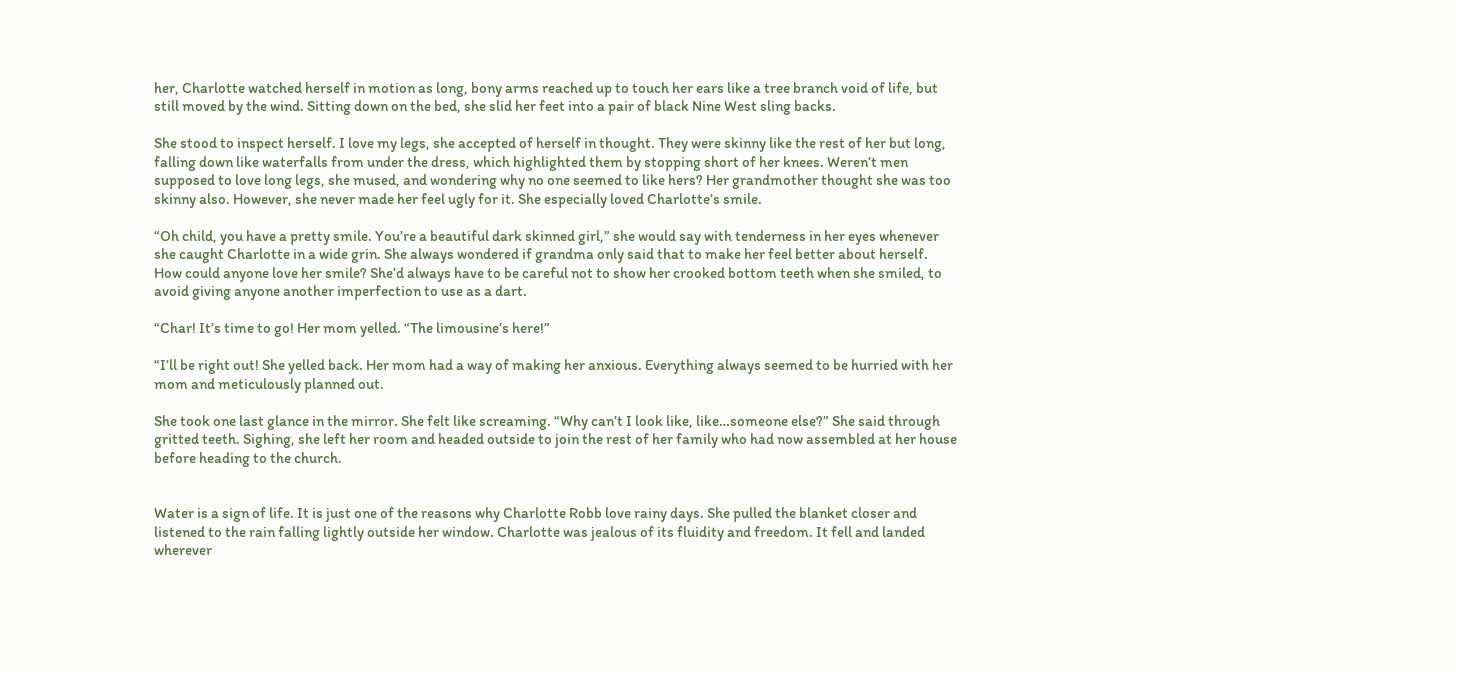her, Charlotte watched herself in motion as long, bony arms reached up to touch her ears like a tree branch void of life, but still moved by the wind. Sitting down on the bed, she slid her feet into a pair of black Nine West sling backs.

She stood to inspect herself. I love my legs, she accepted of herself in thought. They were skinny like the rest of her but long, falling down like waterfalls from under the dress, which highlighted them by stopping short of her knees. Weren’t men supposed to love long legs, she mused, and wondering why no one seemed to like hers? Her grandmother thought she was too skinny also. However, she never made her feel ugly for it. She especially loved Charlotte’s smile.

“Oh child, you have a pretty smile. You’re a beautiful dark skinned girl,” she would say with tenderness in her eyes whenever she caught Charlotte in a wide grin. She always wondered if grandma only said that to make her feel better about herself. How could anyone love her smile? She’d always have to be careful not to show her crooked bottom teeth when she smiled, to avoid giving anyone another imperfection to use as a dart.

“Char! It’s time to go! Her mom yelled. “The limousine’s here!”

“I’ll be right out! She yelled back. Her mom had a way of making her anxious. Everything always seemed to be hurried with her mom and meticulously planned out.

She took one last glance in the mirror. She felt like screaming. “Why can’t I look like, like…someone else?” She said through gritted teeth. Sighing, she left her room and headed outside to join the rest of her family who had now assembled at her house before heading to the church.


Water is a sign of life. It is just one of the reasons why Charlotte Robb love rainy days. She pulled the blanket closer and listened to the rain falling lightly outside her window. Charlotte was jealous of its fluidity and freedom. It fell and landed wherever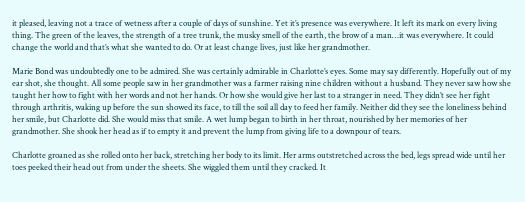it pleased, leaving not a trace of wetness after a couple of days of sunshine. Yet it’s presence was everywhere. It left its mark on every living thing. The green of the leaves, the strength of a tree trunk, the musky smell of the earth, the brow of a man…it was everywhere. It could change the world and that’s what she wanted to do. Or at least change lives, just like her grandmother.

Marie Bond was undoubtedly one to be admired. She was certainly admirable in Charlotte’s eyes. Some may say differently. Hopefully out of my ear shot, she thought. All some people saw in her grandmother was a farmer raising nine children without a husband. They never saw how she taught her how to fight with her words and not her hands. Or how she would give her last to a stranger in need. They didn’t see her fight through arthritis, waking up before the sun showed its face, to till the soil all day to feed her family. Neither did they see the loneliness behind her smile, but Charlotte did. She would miss that smile. A wet lump began to birth in her throat, nourished by her memories of her grandmother. She shook her head as if to empty it and prevent the lump from giving life to a downpour of tears.

Charlotte groaned as she rolled onto her back, stretching her body to its limit. Her arms outstretched across the bed, legs spread wide until her toes peeked their head out from under the sheets. She wiggled them until they cracked. It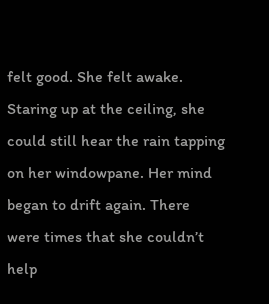felt good. She felt awake. Staring up at the ceiling, she could still hear the rain tapping on her windowpane. Her mind began to drift again. There were times that she couldn’t help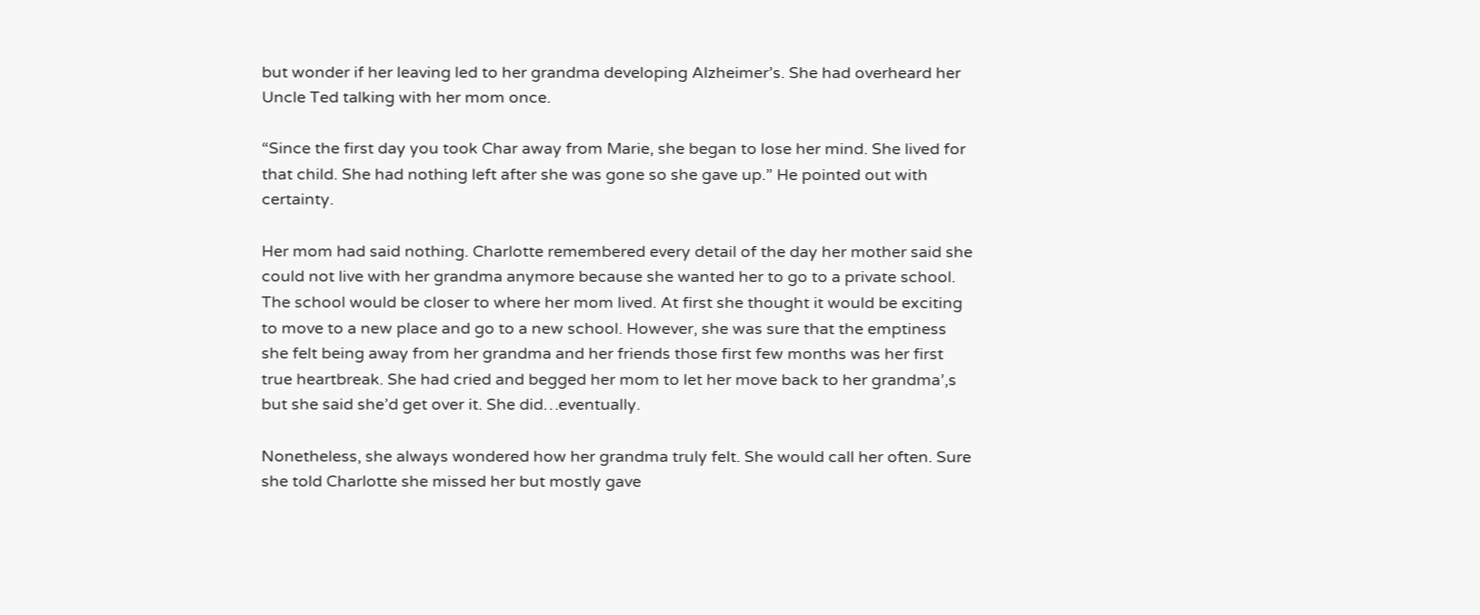but wonder if her leaving led to her grandma developing Alzheimer’s. She had overheard her Uncle Ted talking with her mom once.

“Since the first day you took Char away from Marie, she began to lose her mind. She lived for that child. She had nothing left after she was gone so she gave up.” He pointed out with certainty.

Her mom had said nothing. Charlotte remembered every detail of the day her mother said she could not live with her grandma anymore because she wanted her to go to a private school. The school would be closer to where her mom lived. At first she thought it would be exciting to move to a new place and go to a new school. However, she was sure that the emptiness she felt being away from her grandma and her friends those first few months was her first true heartbreak. She had cried and begged her mom to let her move back to her grandma’,s but she said she’d get over it. She did…eventually.

Nonetheless, she always wondered how her grandma truly felt. She would call her often. Sure she told Charlotte she missed her but mostly gave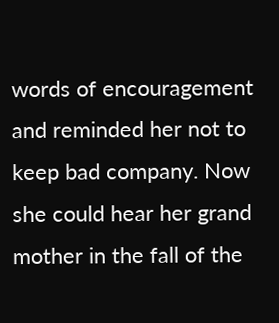words of encouragement and reminded her not to keep bad company. Now she could hear her grand mother in the fall of the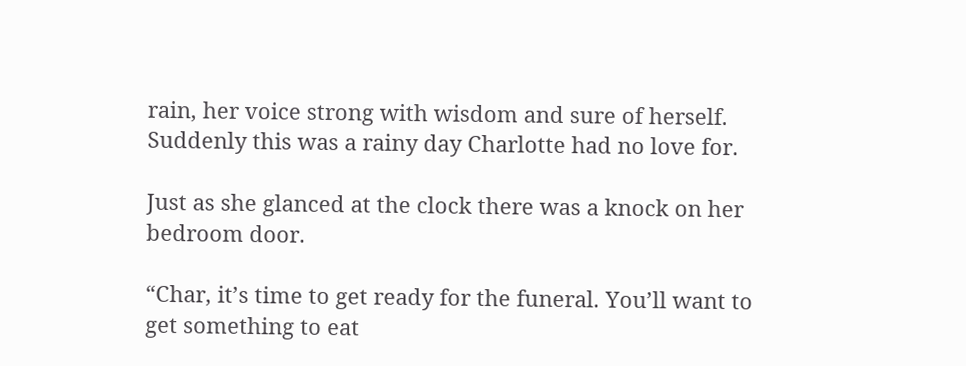rain, her voice strong with wisdom and sure of herself. Suddenly this was a rainy day Charlotte had no love for.

Just as she glanced at the clock there was a knock on her bedroom door.

“Char, it’s time to get ready for the funeral. You’ll want to get something to eat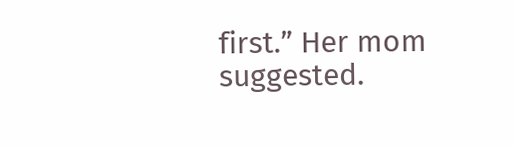first.” Her mom suggested.